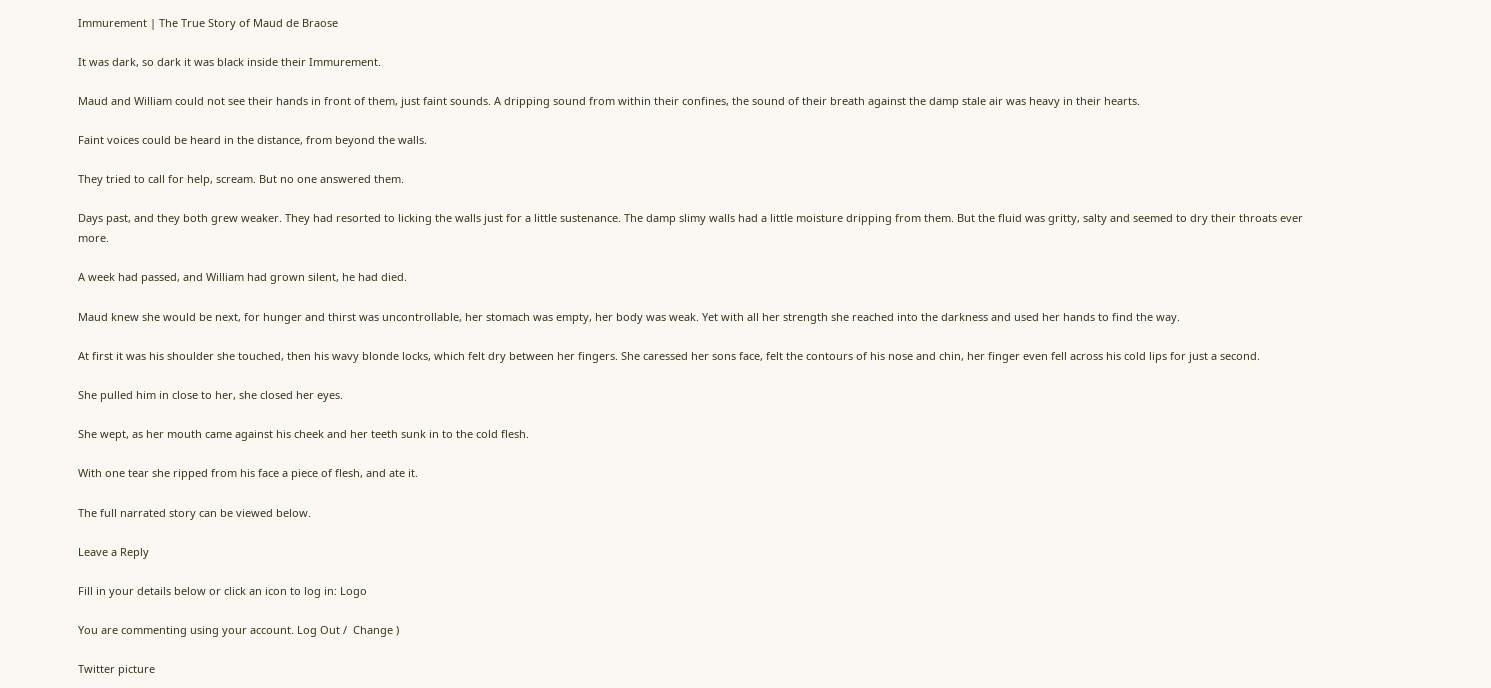Immurement | The True Story of Maud de Braose

It was dark, so dark it was black inside their Immurement.

Maud and William could not see their hands in front of them, just faint sounds. A dripping sound from within their confines, the sound of their breath against the damp stale air was heavy in their hearts.

Faint voices could be heard in the distance, from beyond the walls.

They tried to call for help, scream. But no one answered them.

Days past, and they both grew weaker. They had resorted to licking the walls just for a little sustenance. The damp slimy walls had a little moisture dripping from them. But the fluid was gritty, salty and seemed to dry their throats ever more.

A week had passed, and William had grown silent, he had died.

Maud knew she would be next, for hunger and thirst was uncontrollable, her stomach was empty, her body was weak. Yet with all her strength she reached into the darkness and used her hands to find the way.

At first it was his shoulder she touched, then his wavy blonde locks, which felt dry between her fingers. She caressed her sons face, felt the contours of his nose and chin, her finger even fell across his cold lips for just a second.

She pulled him in close to her, she closed her eyes.

She wept, as her mouth came against his cheek and her teeth sunk in to the cold flesh.

With one tear she ripped from his face a piece of flesh, and ate it.

The full narrated story can be viewed below.

Leave a Reply

Fill in your details below or click an icon to log in: Logo

You are commenting using your account. Log Out /  Change )

Twitter picture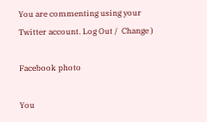You are commenting using your Twitter account. Log Out /  Change )

Facebook photo

You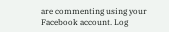are commenting using your Facebook account. Log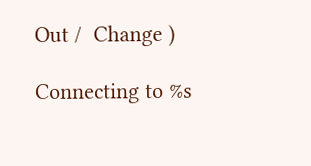Out /  Change )

Connecting to %s